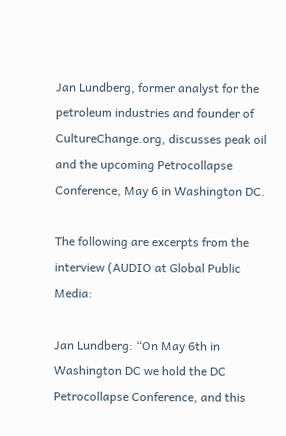Jan Lundberg, former analyst for the petroleum industries and founder of CultureChange.org, discusses peak oil and the upcoming Petrocollapse Conference, May 6 in Washington DC.

The following are excerpts from the interview (AUDIO at Global Public Media:

Jan Lundberg: “On May 6th in Washington DC we hold the DC Petrocollapse Conference, and this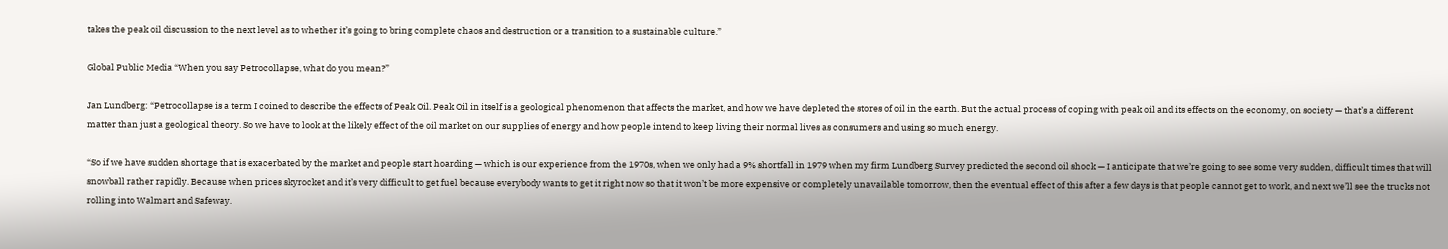takes the peak oil discussion to the next level as to whether it’s going to bring complete chaos and destruction or a transition to a sustainable culture.”

Global Public Media “When you say Petrocollapse, what do you mean?”

Jan Lundberg: “Petrocollapse is a term I coined to describe the effects of Peak Oil. Peak Oil in itself is a geological phenomenon that affects the market, and how we have depleted the stores of oil in the earth. But the actual process of coping with peak oil and its effects on the economy, on society — that’s a different matter than just a geological theory. So we have to look at the likely effect of the oil market on our supplies of energy and how people intend to keep living their normal lives as consumers and using so much energy.

“So if we have sudden shortage that is exacerbated by the market and people start hoarding — which is our experience from the 1970s, when we only had a 9% shortfall in 1979 when my firm Lundberg Survey predicted the second oil shock — I anticipate that we’re going to see some very sudden, difficult times that will snowball rather rapidly. Because when prices skyrocket and it’s very difficult to get fuel because everybody wants to get it right now so that it won’t be more expensive or completely unavailable tomorrow, then the eventual effect of this after a few days is that people cannot get to work, and next we’ll see the trucks not rolling into Walmart and Safeway.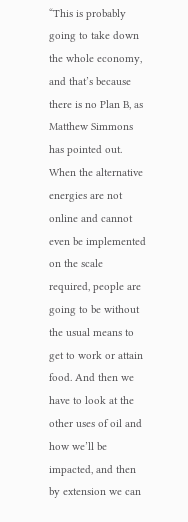“This is probably going to take down the whole economy, and that’s because there is no Plan B, as Matthew Simmons has pointed out. When the alternative energies are not online and cannot even be implemented on the scale required, people are going to be without the usual means to get to work or attain food. And then we have to look at the other uses of oil and how we’ll be impacted, and then by extension we can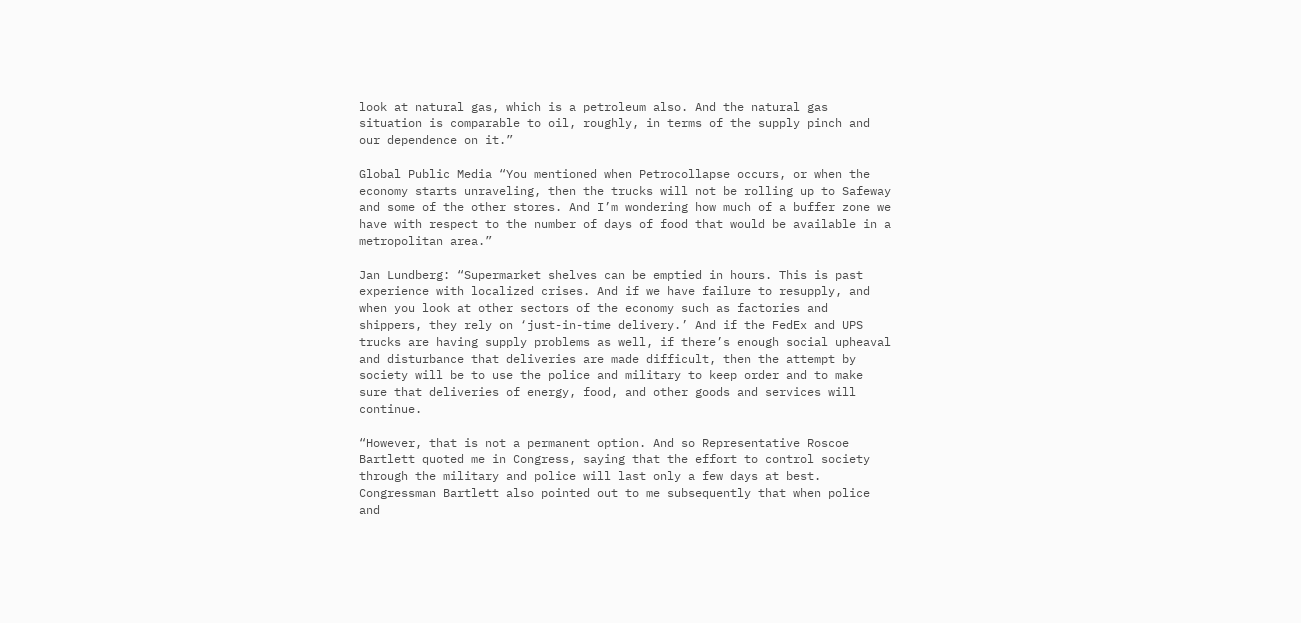look at natural gas, which is a petroleum also. And the natural gas situation is comparable to oil, roughly, in terms of the supply pinch and our dependence on it.”

Global Public Media “You mentioned when Petrocollapse occurs, or when the economy starts unraveling, then the trucks will not be rolling up to Safeway and some of the other stores. And I’m wondering how much of a buffer zone we have with respect to the number of days of food that would be available in a metropolitan area.”

Jan Lundberg: “Supermarket shelves can be emptied in hours. This is past experience with localized crises. And if we have failure to resupply, and when you look at other sectors of the economy such as factories and shippers, they rely on ‘just-in-time delivery.’ And if the FedEx and UPS trucks are having supply problems as well, if there’s enough social upheaval and disturbance that deliveries are made difficult, then the attempt by society will be to use the police and military to keep order and to make sure that deliveries of energy, food, and other goods and services will continue.

“However, that is not a permanent option. And so Representative Roscoe Bartlett quoted me in Congress, saying that the effort to control society through the military and police will last only a few days at best. Congressman Bartlett also pointed out to me subsequently that when police and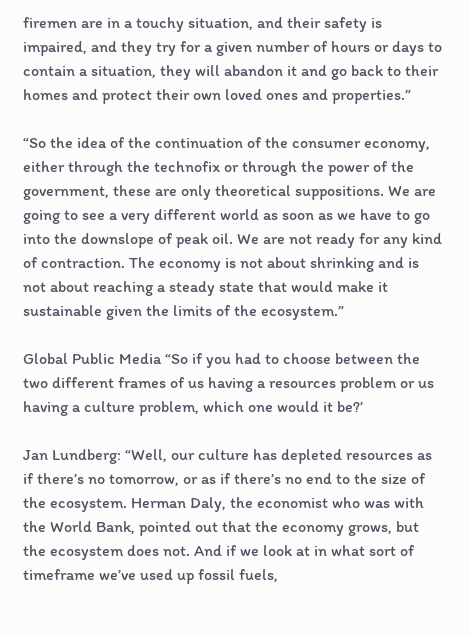firemen are in a touchy situation, and their safety is impaired, and they try for a given number of hours or days to contain a situation, they will abandon it and go back to their homes and protect their own loved ones and properties.”

“So the idea of the continuation of the consumer economy, either through the technofix or through the power of the government, these are only theoretical suppositions. We are going to see a very different world as soon as we have to go into the downslope of peak oil. We are not ready for any kind of contraction. The economy is not about shrinking and is not about reaching a steady state that would make it sustainable given the limits of the ecosystem.”

Global Public Media “So if you had to choose between the two different frames of us having a resources problem or us having a culture problem, which one would it be?’

Jan Lundberg: “Well, our culture has depleted resources as if there’s no tomorrow, or as if there’s no end to the size of the ecosystem. Herman Daly, the economist who was with the World Bank, pointed out that the economy grows, but the ecosystem does not. And if we look at in what sort of timeframe we’ve used up fossil fuels,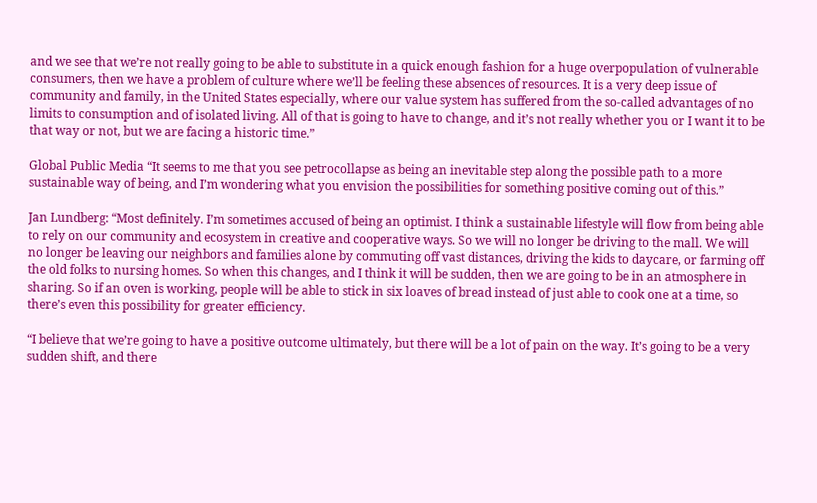and we see that we’re not really going to be able to substitute in a quick enough fashion for a huge overpopulation of vulnerable consumers, then we have a problem of culture where we’ll be feeling these absences of resources. It is a very deep issue of community and family, in the United States especially, where our value system has suffered from the so-called advantages of no limits to consumption and of isolated living. All of that is going to have to change, and it’s not really whether you or I want it to be that way or not, but we are facing a historic time.”

Global Public Media “It seems to me that you see petrocollapse as being an inevitable step along the possible path to a more sustainable way of being, and I’m wondering what you envision the possibilities for something positive coming out of this.”

Jan Lundberg: “Most definitely. I’m sometimes accused of being an optimist. I think a sustainable lifestyle will flow from being able to rely on our community and ecosystem in creative and cooperative ways. So we will no longer be driving to the mall. We will no longer be leaving our neighbors and families alone by commuting off vast distances, driving the kids to daycare, or farming off the old folks to nursing homes. So when this changes, and I think it will be sudden, then we are going to be in an atmosphere in sharing. So if an oven is working, people will be able to stick in six loaves of bread instead of just able to cook one at a time, so there’s even this possibility for greater efficiency.

“I believe that we’re going to have a positive outcome ultimately, but there will be a lot of pain on the way. It’s going to be a very sudden shift, and there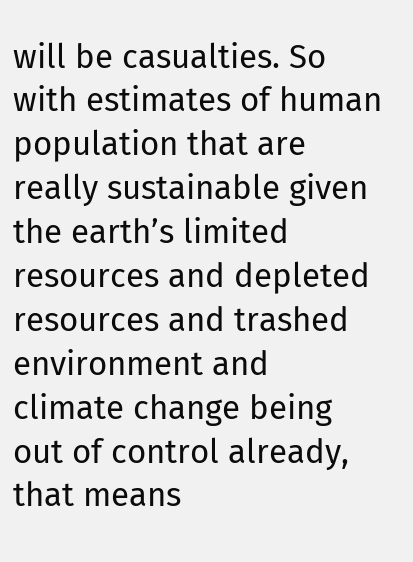will be casualties. So with estimates of human population that are really sustainable given the earth’s limited resources and depleted resources and trashed environment and climate change being out of control already, that means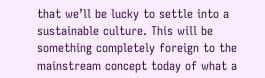that we’ll be lucky to settle into a sustainable culture. This will be something completely foreign to the mainstream concept today of what a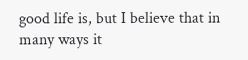good life is, but I believe that in many ways it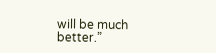will be much better.”